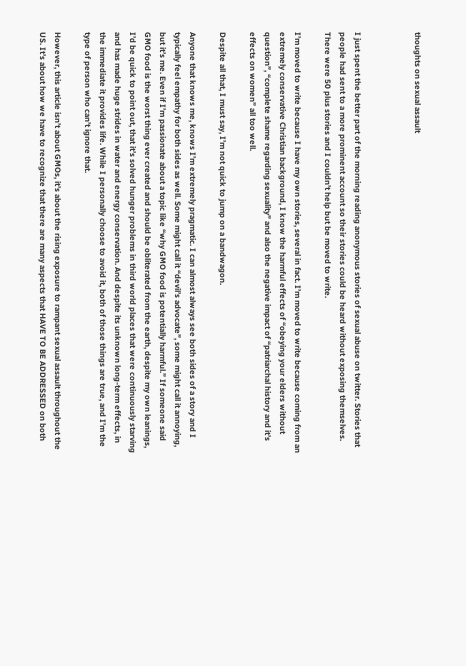thoughts on sexual assault



I just spent the better part of the morning reading anonymous stories of sexual abuse on twitter. Stories that people had sent to a more prominent account so their stories could be heard without exposing themselves. There were 50 plus stories and I couldn’t help but be moved to write.

I’m moved to write because I have my own stories, several in fact. I’m moved to write because coming from an extremely conservative Christian background, I know the harmful effects of “obeying your elders without question”, “complete shame regarding sexuality” and also the negative impact of “patriarchal history and it’s effects on women” all too well.

Despite all that, I must say, I’m not quick to jump on a bandwagon.

Anyone that knows me, knows I’m extremely pragmatic. I can almost always see both sides of a story and I typically feel empathy for both sides as well. Some might call it “devil’s advocate”, some might call it annoying, but it’s me. Even if I’m passionate about a topic like “why GMO food is potentially harmful.” If someone said GMO food is the worst thing ever created and should be obliterated from the earth, despite my own leanings, I’d be quick to point out, that it’s solved hunger problems in third world places that were continuously starving and has made huge strides in water and energy conservation. And despite its unknown long-term effects, in the immediate it provides life. While I personally choose to avoid it, both of those things are true, and I’m the type of person who can’t ignore that.

However, this article isn’t about GMOs, it’s about the rising exposure to rampant sexual assault throughout the US. It’s about how we have to recognize that there are many aspects that HAVE TO BE ADDRESSED on both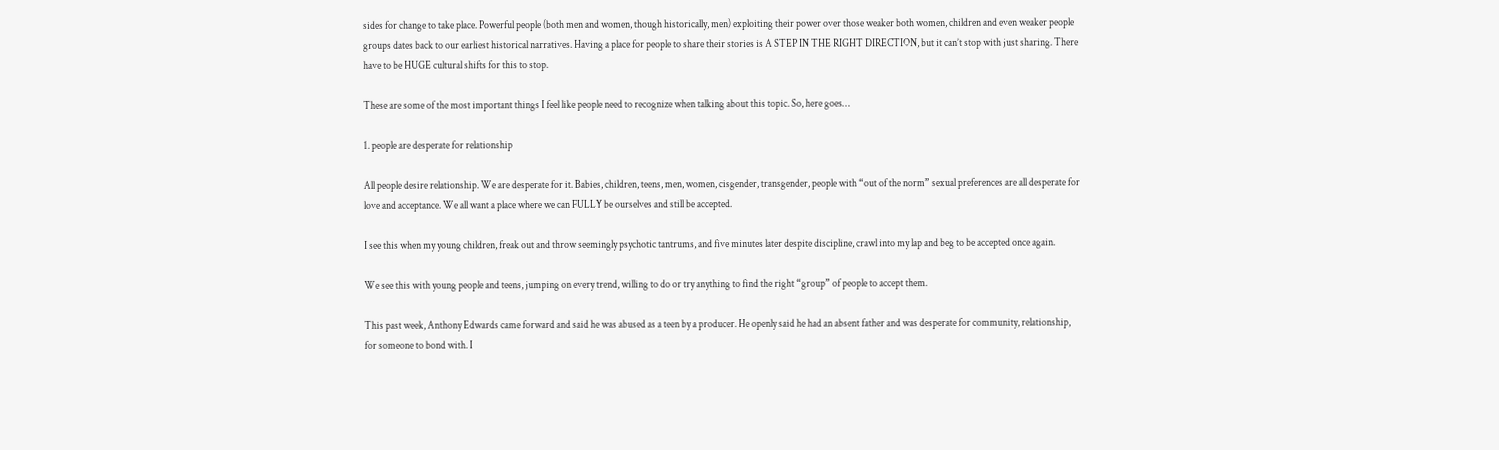sides for change to take place. Powerful people (both men and women, though historically, men) exploiting their power over those weaker both women, children and even weaker people groups dates back to our earliest historical narratives. Having a place for people to share their stories is A STEP IN THE RIGHT DIRECTION, but it can’t stop with just sharing. There have to be HUGE cultural shifts for this to stop.

These are some of the most important things I feel like people need to recognize when talking about this topic. So, here goes…

1. people are desperate for relationship

All people desire relationship. We are desperate for it. Babies, children, teens, men, women, cisgender, transgender, people with “out of the norm” sexual preferences are all desperate for love and acceptance. We all want a place where we can FULLY be ourselves and still be accepted.

I see this when my young children, freak out and throw seemingly psychotic tantrums, and five minutes later despite discipline, crawl into my lap and beg to be accepted once again.

We see this with young people and teens, jumping on every trend, willing to do or try anything to find the right “group” of people to accept them.

This past week, Anthony Edwards came forward and said he was abused as a teen by a producer. He openly said he had an absent father and was desperate for community, relationship, for someone to bond with. I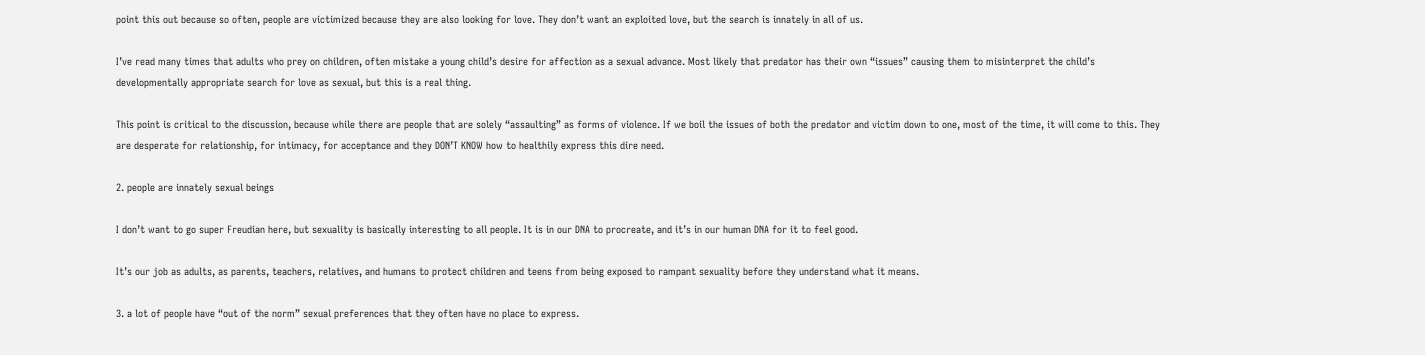point this out because so often, people are victimized because they are also looking for love. They don’t want an exploited love, but the search is innately in all of us.

I’ve read many times that adults who prey on children, often mistake a young child’s desire for affection as a sexual advance. Most likely that predator has their own “issues” causing them to misinterpret the child’s developmentally appropriate search for love as sexual, but this is a real thing.

This point is critical to the discussion, because while there are people that are solely “assaulting” as forms of violence. If we boil the issues of both the predator and victim down to one, most of the time, it will come to this. They are desperate for relationship, for intimacy, for acceptance and they DON’T KNOW how to healthily express this dire need.

2. people are innately sexual beings

I don’t want to go super Freudian here, but sexuality is basically interesting to all people. It is in our DNA to procreate, and it’s in our human DNA for it to feel good.

It’s our job as adults, as parents, teachers, relatives, and humans to protect children and teens from being exposed to rampant sexuality before they understand what it means.

3. a lot of people have “out of the norm” sexual preferences that they often have no place to express.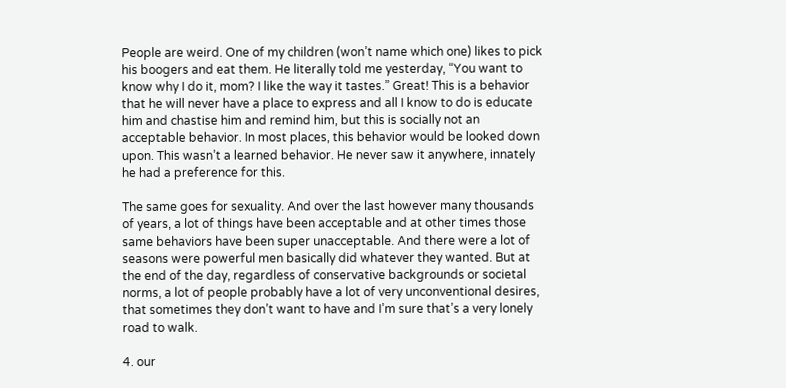People are weird. One of my children (won’t name which one) likes to pick his boogers and eat them. He literally told me yesterday, “You want to know why I do it, mom? I like the way it tastes.” Great! This is a behavior that he will never have a place to express and all I know to do is educate him and chastise him and remind him, but this is socially not an acceptable behavior. In most places, this behavior would be looked down upon. This wasn’t a learned behavior. He never saw it anywhere, innately he had a preference for this.

The same goes for sexuality. And over the last however many thousands of years, a lot of things have been acceptable and at other times those same behaviors have been super unacceptable. And there were a lot of seasons were powerful men basically did whatever they wanted. But at the end of the day, regardless of conservative backgrounds or societal norms, a lot of people probably have a lot of very unconventional desires, that sometimes they don’t want to have and I’m sure that’s a very lonely road to walk.

4. our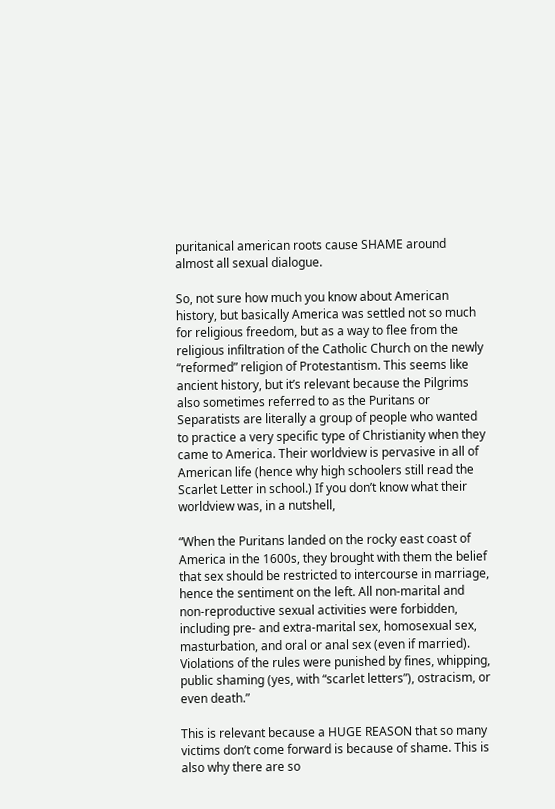puritanical american roots cause SHAME around almost all sexual dialogue.

So, not sure how much you know about American history, but basically America was settled not so much for religious freedom, but as a way to flee from the religious infiltration of the Catholic Church on the newly “reformed” religion of Protestantism. This seems like ancient history, but it’s relevant because the Pilgrims also sometimes referred to as the Puritans or Separatists are literally a group of people who wanted to practice a very specific type of Christianity when they came to America. Their worldview is pervasive in all of American life (hence why high schoolers still read the Scarlet Letter in school.) If you don’t know what their worldview was, in a nutshell,

“When the Puritans landed on the rocky east coast of America in the 1600s, they brought with them the belief that sex should be restricted to intercourse in marriage, hence the sentiment on the left. All non-marital and non-reproductive sexual activities were forbidden, including pre- and extra-marital sex, homosexual sex, masturbation, and oral or anal sex (even if married). Violations of the rules were punished by fines, whipping, public shaming (yes, with “scarlet letters”), ostracism, or even death.”

This is relevant because a HUGE REASON that so many victims don’t come forward is because of shame. This is also why there are so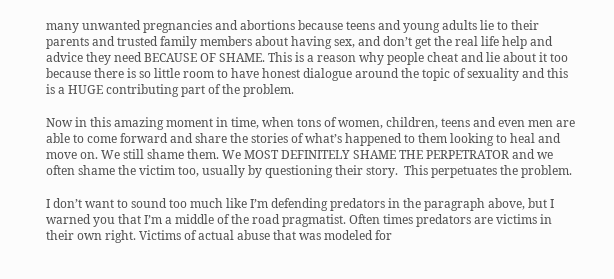many unwanted pregnancies and abortions because teens and young adults lie to their parents and trusted family members about having sex, and don’t get the real life help and advice they need BECAUSE OF SHAME. This is a reason why people cheat and lie about it too because there is so little room to have honest dialogue around the topic of sexuality and this is a HUGE contributing part of the problem.

Now in this amazing moment in time, when tons of women, children, teens and even men are able to come forward and share the stories of what’s happened to them looking to heal and move on. We still shame them. We MOST DEFINITELY SHAME THE PERPETRATOR and we often shame the victim too, usually by questioning their story.  This perpetuates the problem.

I don’t want to sound too much like I’m defending predators in the paragraph above, but I warned you that I’m a middle of the road pragmatist. Often times predators are victims in their own right. Victims of actual abuse that was modeled for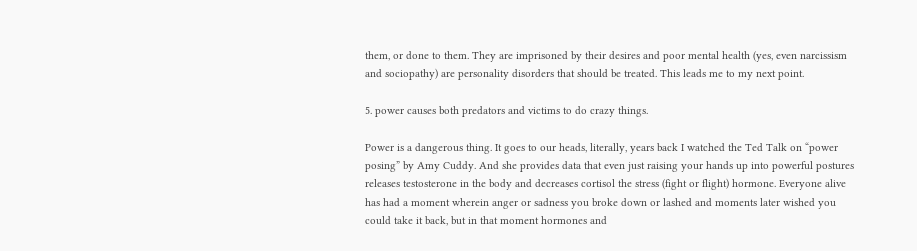them, or done to them. They are imprisoned by their desires and poor mental health (yes, even narcissism and sociopathy) are personality disorders that should be treated. This leads me to my next point.

5. power causes both predators and victims to do crazy things.

Power is a dangerous thing. It goes to our heads, literally, years back I watched the Ted Talk on “power posing” by Amy Cuddy. And she provides data that even just raising your hands up into powerful postures releases testosterone in the body and decreases cortisol the stress (fight or flight) hormone. Everyone alive has had a moment wherein anger or sadness you broke down or lashed and moments later wished you could take it back, but in that moment hormones and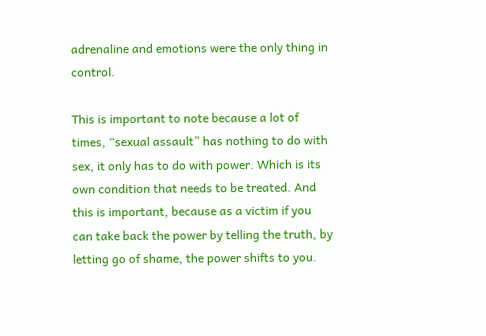adrenaline and emotions were the only thing in control.

This is important to note because a lot of times, “sexual assault” has nothing to do with sex, it only has to do with power. Which is its own condition that needs to be treated. And this is important, because as a victim if you can take back the power by telling the truth, by letting go of shame, the power shifts to you.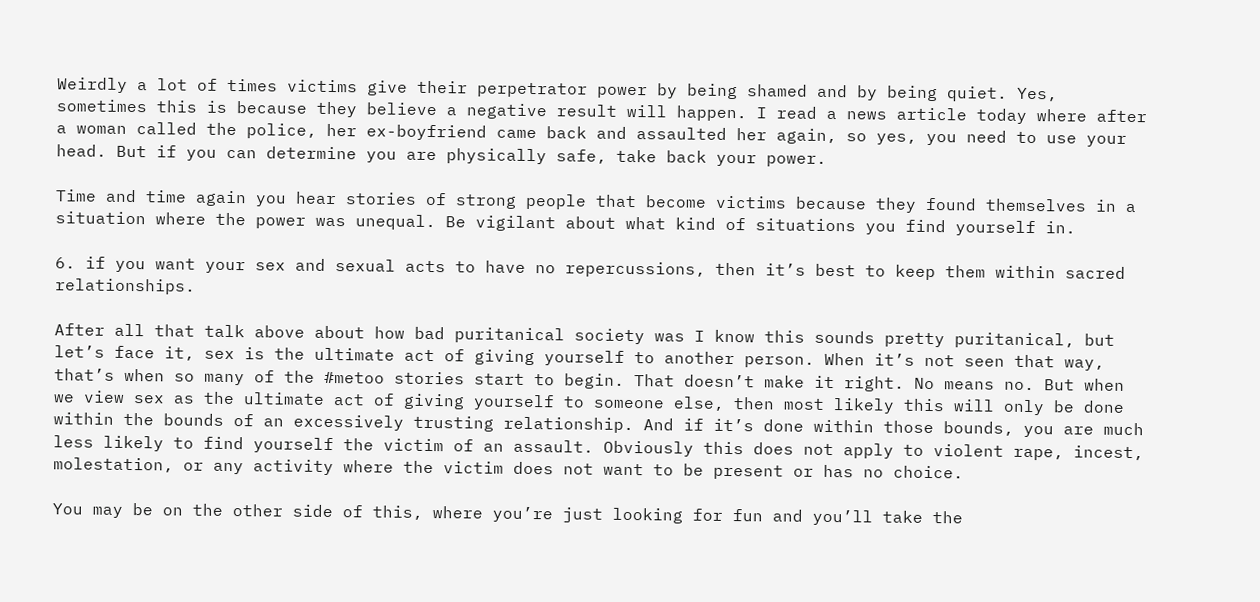Weirdly a lot of times victims give their perpetrator power by being shamed and by being quiet. Yes, sometimes this is because they believe a negative result will happen. I read a news article today where after a woman called the police, her ex-boyfriend came back and assaulted her again, so yes, you need to use your head. But if you can determine you are physically safe, take back your power.

Time and time again you hear stories of strong people that become victims because they found themselves in a situation where the power was unequal. Be vigilant about what kind of situations you find yourself in.

6. if you want your sex and sexual acts to have no repercussions, then it’s best to keep them within sacred relationships.

After all that talk above about how bad puritanical society was I know this sounds pretty puritanical, but let’s face it, sex is the ultimate act of giving yourself to another person. When it’s not seen that way, that’s when so many of the #metoo stories start to begin. That doesn’t make it right. No means no. But when we view sex as the ultimate act of giving yourself to someone else, then most likely this will only be done within the bounds of an excessively trusting relationship. And if it’s done within those bounds, you are much less likely to find yourself the victim of an assault. Obviously this does not apply to violent rape, incest, molestation, or any activity where the victim does not want to be present or has no choice.

You may be on the other side of this, where you’re just looking for fun and you’ll take the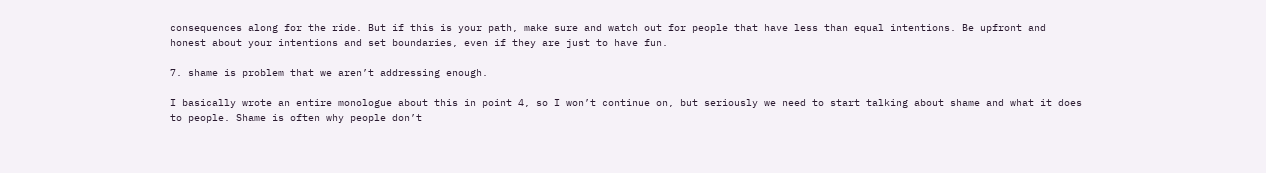consequences along for the ride. But if this is your path, make sure and watch out for people that have less than equal intentions. Be upfront and honest about your intentions and set boundaries, even if they are just to have fun.

7. shame is problem that we aren’t addressing enough.

I basically wrote an entire monologue about this in point 4, so I won’t continue on, but seriously we need to start talking about shame and what it does to people. Shame is often why people don’t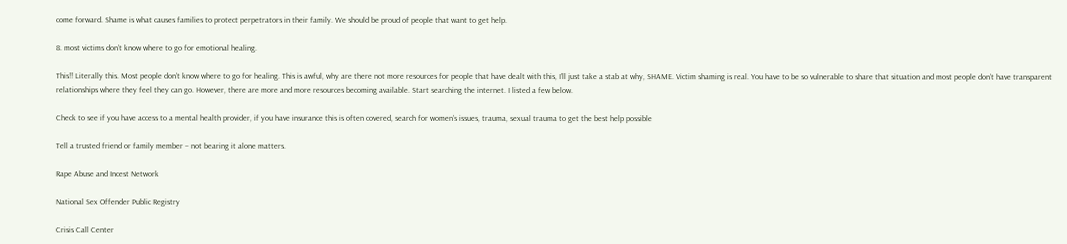come forward. Shame is what causes families to protect perpetrators in their family. We should be proud of people that want to get help.

8. most victims don’t know where to go for emotional healing.

This!! Literally this. Most people don’t know where to go for healing. This is awful, why are there not more resources for people that have dealt with this, I’ll just take a stab at why, SHAME. Victim shaming is real. You have to be so vulnerable to share that situation and most people don’t have transparent relationships where they feel they can go. However, there are more and more resources becoming available. Start searching the internet. I listed a few below.

Check to see if you have access to a mental health provider, if you have insurance this is often covered, search for women’s issues, trauma, sexual trauma to get the best help possible

Tell a trusted friend or family member – not bearing it alone matters.

Rape Abuse and Incest Network

National Sex Offender Public Registry

Crisis Call Center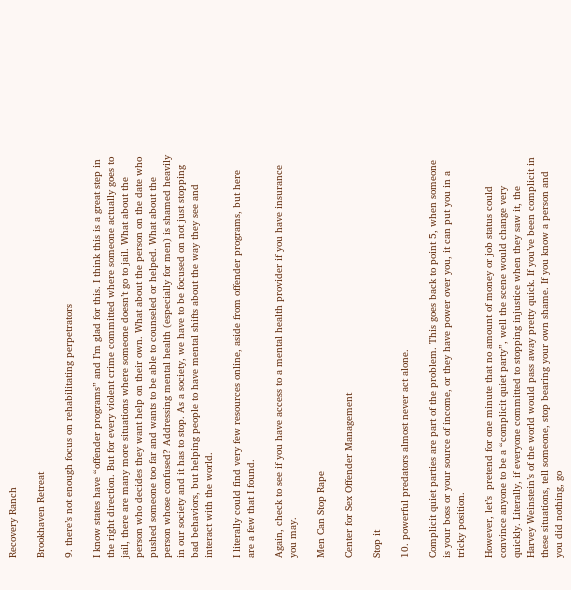Recovery Ranch

Brookhaven Retreat

9. there’s not enough focus on rehabilitating perpetrators

I know states have “offender programs” and I’m glad for this. I think this is a great step in the right direction. But for every violent crime committed where someone actually goes to jail, there are many more situations where someone doesn’t go to jail. What about the person who decides they want help on their own. What about the person on the date who pushed someone too far and wants to be able to counseled or helped. What about the person whose confused? Addressing mental health (especially for men) is shamed heavily in our society and it has to stop. As a society, we have to be focused on not just stopping bad behaviors, but helping people to have mental shifts about the way they see and interact with the world.

I literally could find very few resources online, aside from offender programs, but here are a few that I found.

Again, check to see if you have access to a mental health provider if you have insurance you may.

Men Can Stop Rape

Center for Sex Offender Management

Stop it

10. powerful predators almost never act alone.

Complicit quiet parties are part of the problem. This goes back to point 5, when someone is your boss or your source of income, or they have power over you, it can put you in a tricky position.

However, let’s  pretend for one minute that no amount of money or job status could convince anyone to be a “complicit quiet party”, well the scene would change very quickly. Literally, if everyone committed to stopping injustice when they saw it, the Harvey Weinstein’s of the world would pass away pretty quick. If you’ve been complicit in these situations, tell someone, stop bearing your own shame. If you know a person and you did nothing, go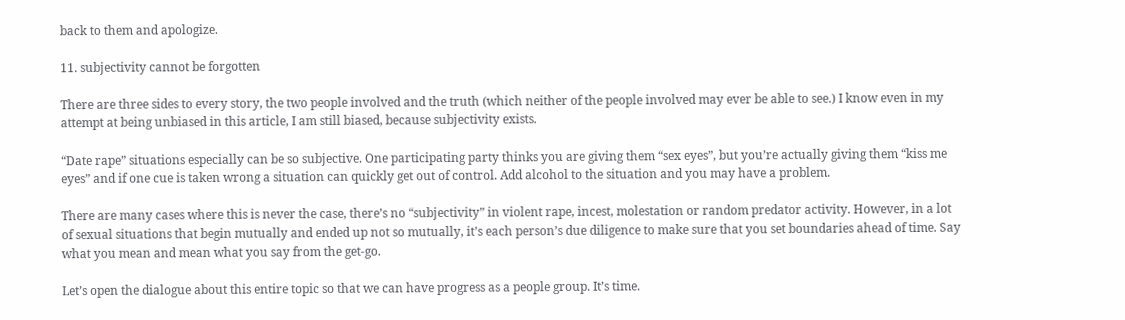back to them and apologize.

11. subjectivity cannot be forgotten

There are three sides to every story, the two people involved and the truth (which neither of the people involved may ever be able to see.) I know even in my attempt at being unbiased in this article, I am still biased, because subjectivity exists.

“Date rape” situations especially can be so subjective. One participating party thinks you are giving them “sex eyes”, but you’re actually giving them “kiss me eyes” and if one cue is taken wrong a situation can quickly get out of control. Add alcohol to the situation and you may have a problem.

There are many cases where this is never the case, there’s no “subjectivity” in violent rape, incest, molestation or random predator activity. However, in a lot of sexual situations that begin mutually and ended up not so mutually, it’s each person’s due diligence to make sure that you set boundaries ahead of time. Say what you mean and mean what you say from the get-go.

Let’s open the dialogue about this entire topic so that we can have progress as a people group. It’s time.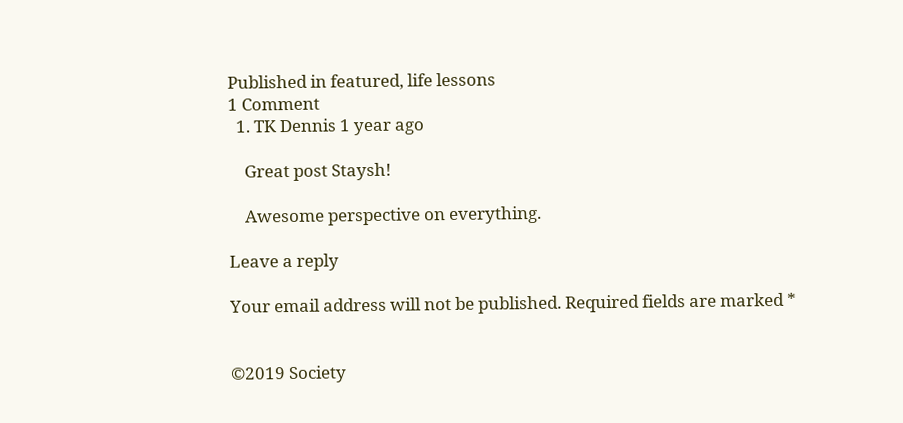Published in featured, life lessons
1 Comment
  1. TK Dennis 1 year ago

    Great post Staysh!

    Awesome perspective on everything.

Leave a reply

Your email address will not be published. Required fields are marked *


©2019 Society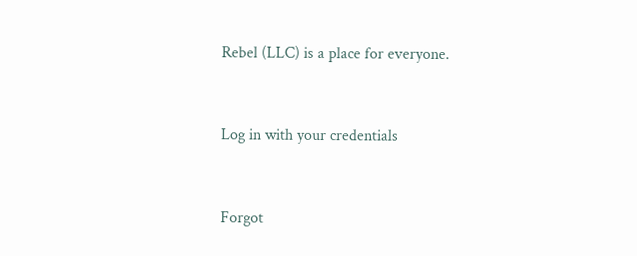Rebel (LLC) is a place for everyone.


Log in with your credentials


Forgot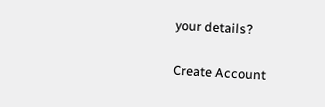your details?

Create Account